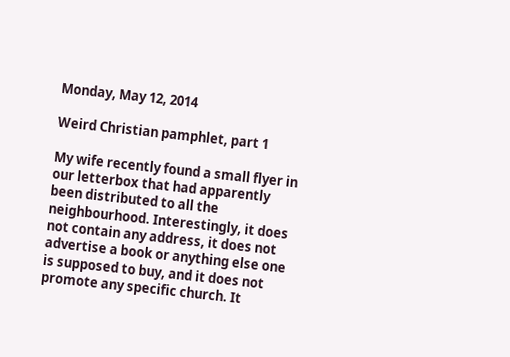Monday, May 12, 2014

Weird Christian pamphlet, part 1

My wife recently found a small flyer in our letterbox that had apparently been distributed to all the neighbourhood. Interestingly, it does not contain any address, it does not advertise a book or anything else one is supposed to buy, and it does not promote any specific church. It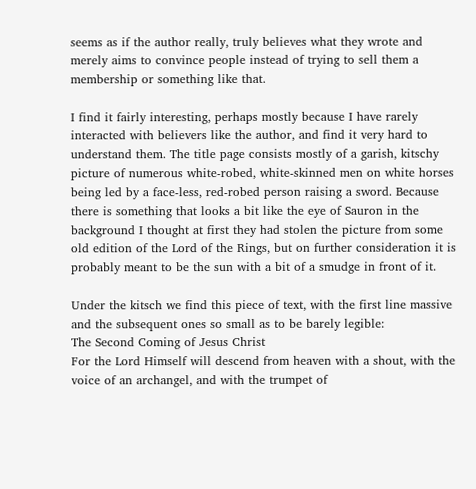seems as if the author really, truly believes what they wrote and merely aims to convince people instead of trying to sell them a membership or something like that.

I find it fairly interesting, perhaps mostly because I have rarely interacted with believers like the author, and find it very hard to understand them. The title page consists mostly of a garish, kitschy picture of numerous white-robed, white-skinned men on white horses being led by a face-less, red-robed person raising a sword. Because there is something that looks a bit like the eye of Sauron in the background I thought at first they had stolen the picture from some old edition of the Lord of the Rings, but on further consideration it is probably meant to be the sun with a bit of a smudge in front of it.

Under the kitsch we find this piece of text, with the first line massive and the subsequent ones so small as to be barely legible:
The Second Coming of Jesus Christ
For the Lord Himself will descend from heaven with a shout, with the voice of an archangel, and with the trumpet of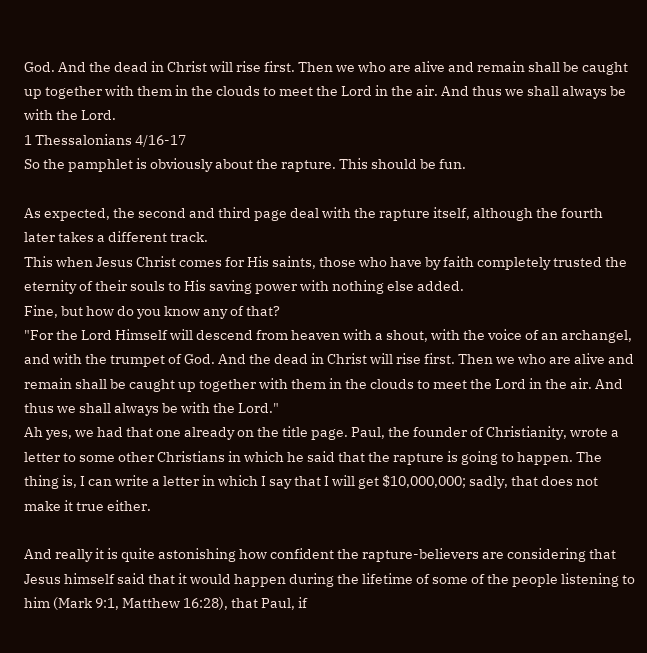God. And the dead in Christ will rise first. Then we who are alive and remain shall be caught up together with them in the clouds to meet the Lord in the air. And thus we shall always be with the Lord.
1 Thessalonians 4/16-17
So the pamphlet is obviously about the rapture. This should be fun.

As expected, the second and third page deal with the rapture itself, although the fourth later takes a different track.
This when Jesus Christ comes for His saints, those who have by faith completely trusted the eternity of their souls to His saving power with nothing else added.
Fine, but how do you know any of that?
"For the Lord Himself will descend from heaven with a shout, with the voice of an archangel, and with the trumpet of God. And the dead in Christ will rise first. Then we who are alive and remain shall be caught up together with them in the clouds to meet the Lord in the air. And thus we shall always be with the Lord."
Ah yes, we had that one already on the title page. Paul, the founder of Christianity, wrote a letter to some other Christians in which he said that the rapture is going to happen. The thing is, I can write a letter in which I say that I will get $10,000,000; sadly, that does not make it true either.

And really it is quite astonishing how confident the rapture-believers are considering that Jesus himself said that it would happen during the lifetime of some of the people listening to him (Mark 9:1, Matthew 16:28), that Paul, if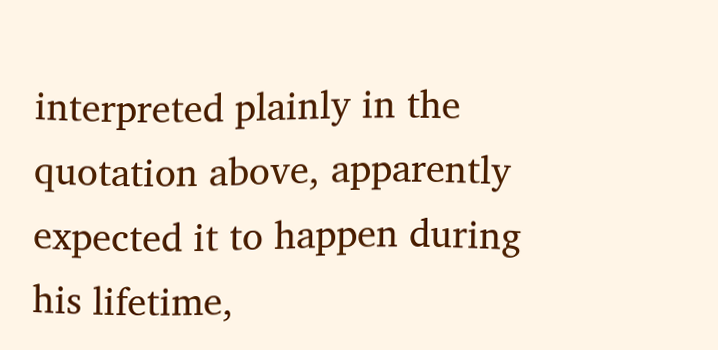interpreted plainly in the quotation above, apparently expected it to happen during his lifetime,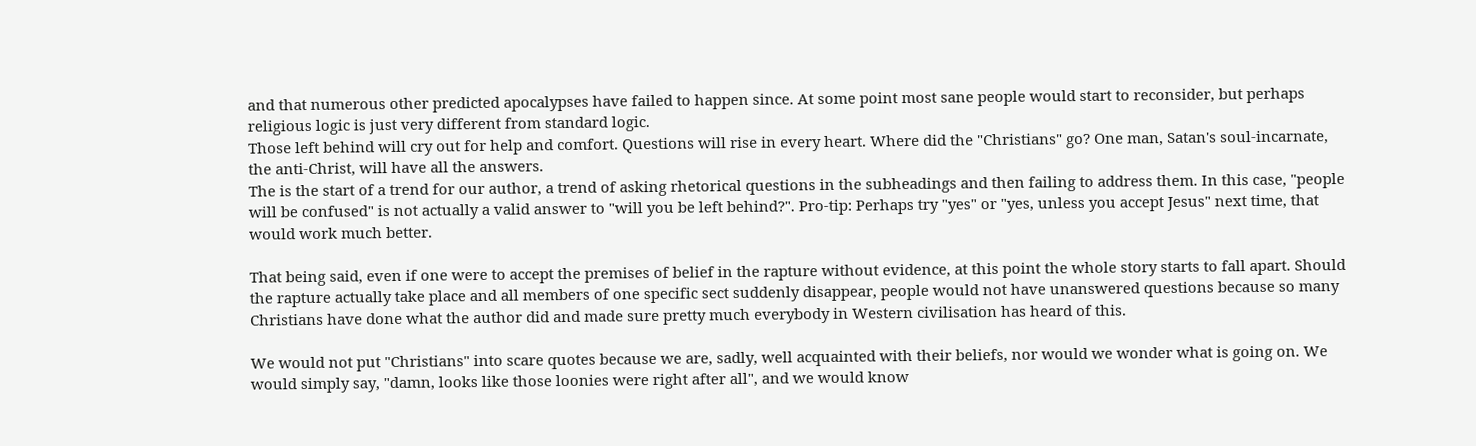and that numerous other predicted apocalypses have failed to happen since. At some point most sane people would start to reconsider, but perhaps religious logic is just very different from standard logic.
Those left behind will cry out for help and comfort. Questions will rise in every heart. Where did the "Christians" go? One man, Satan's soul-incarnate, the anti-Christ, will have all the answers.
The is the start of a trend for our author, a trend of asking rhetorical questions in the subheadings and then failing to address them. In this case, "people will be confused" is not actually a valid answer to "will you be left behind?". Pro-tip: Perhaps try "yes" or "yes, unless you accept Jesus" next time, that would work much better.

That being said, even if one were to accept the premises of belief in the rapture without evidence, at this point the whole story starts to fall apart. Should the rapture actually take place and all members of one specific sect suddenly disappear, people would not have unanswered questions because so many Christians have done what the author did and made sure pretty much everybody in Western civilisation has heard of this.

We would not put "Christians" into scare quotes because we are, sadly, well acquainted with their beliefs, nor would we wonder what is going on. We would simply say, "damn, looks like those loonies were right after all", and we would know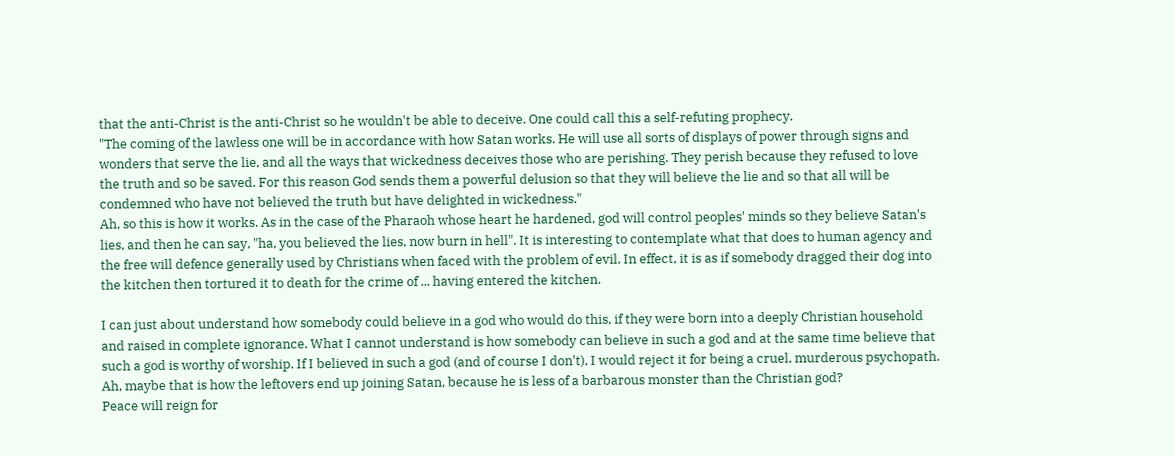that the anti-Christ is the anti-Christ so he wouldn't be able to deceive. One could call this a self-refuting prophecy.
"The coming of the lawless one will be in accordance with how Satan works. He will use all sorts of displays of power through signs and wonders that serve the lie, and all the ways that wickedness deceives those who are perishing. They perish because they refused to love the truth and so be saved. For this reason God sends them a powerful delusion so that they will believe the lie and so that all will be condemned who have not believed the truth but have delighted in wickedness."
Ah, so this is how it works. As in the case of the Pharaoh whose heart he hardened, god will control peoples' minds so they believe Satan's lies, and then he can say, "ha, you believed the lies, now burn in hell". It is interesting to contemplate what that does to human agency and the free will defence generally used by Christians when faced with the problem of evil. In effect, it is as if somebody dragged their dog into the kitchen then tortured it to death for the crime of ... having entered the kitchen.

I can just about understand how somebody could believe in a god who would do this, if they were born into a deeply Christian household and raised in complete ignorance. What I cannot understand is how somebody can believe in such a god and at the same time believe that such a god is worthy of worship. If I believed in such a god (and of course I don't), I would reject it for being a cruel, murderous psychopath. Ah, maybe that is how the leftovers end up joining Satan, because he is less of a barbarous monster than the Christian god?
Peace will reign for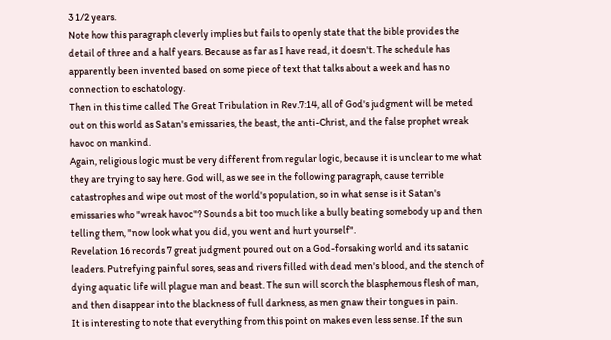3 1/2 years.
Note how this paragraph cleverly implies but fails to openly state that the bible provides the detail of three and a half years. Because as far as I have read, it doesn't. The schedule has apparently been invented based on some piece of text that talks about a week and has no connection to eschatology.
Then in this time called The Great Tribulation in Rev.7:14, all of God's judgment will be meted out on this world as Satan's emissaries, the beast, the anti-Christ, and the false prophet wreak havoc on mankind.
Again, religious logic must be very different from regular logic, because it is unclear to me what they are trying to say here. God will, as we see in the following paragraph, cause terrible catastrophes and wipe out most of the world's population, so in what sense is it Satan's emissaries who "wreak havoc"? Sounds a bit too much like a bully beating somebody up and then telling them, "now look what you did, you went and hurt yourself".
Revelation 16 records 7 great judgment poured out on a God-forsaking world and its satanic leaders. Putrefying painful sores, seas and rivers filled with dead men's blood, and the stench of dying aquatic life will plague man and beast. The sun will scorch the blasphemous flesh of man, and then disappear into the blackness of full darkness, as men gnaw their tongues in pain.
It is interesting to note that everything from this point on makes even less sense. If the sun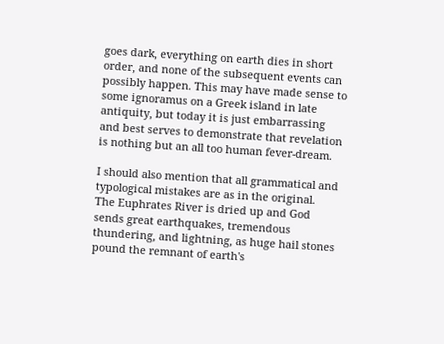goes dark, everything on earth dies in short order, and none of the subsequent events can possibly happen. This may have made sense to some ignoramus on a Greek island in late antiquity, but today it is just embarrassing and best serves to demonstrate that revelation is nothing but an all too human fever-dream.

I should also mention that all grammatical and typological mistakes are as in the original.
The Euphrates River is dried up and God sends great earthquakes, tremendous thundering, and lightning, as huge hail stones pound the remnant of earth's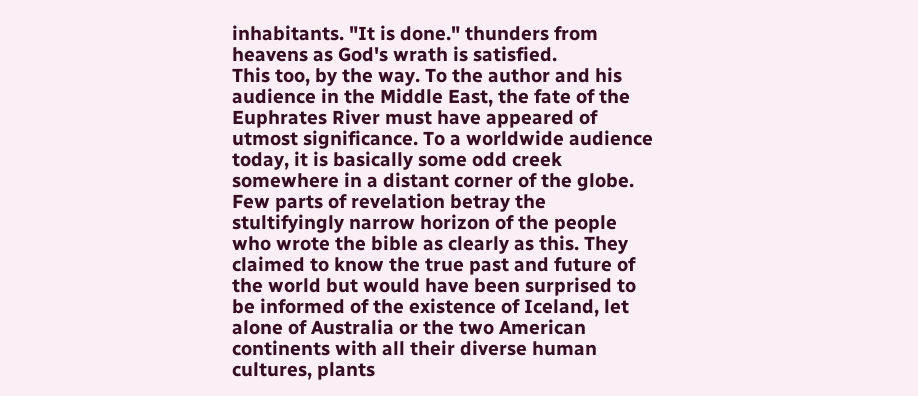inhabitants. "It is done." thunders from heavens as God's wrath is satisfied.
This too, by the way. To the author and his audience in the Middle East, the fate of the Euphrates River must have appeared of utmost significance. To a worldwide audience today, it is basically some odd creek somewhere in a distant corner of the globe. Few parts of revelation betray the stultifyingly narrow horizon of the people who wrote the bible as clearly as this. They claimed to know the true past and future of the world but would have been surprised to be informed of the existence of Iceland, let alone of Australia or the two American continents with all their diverse human cultures, plants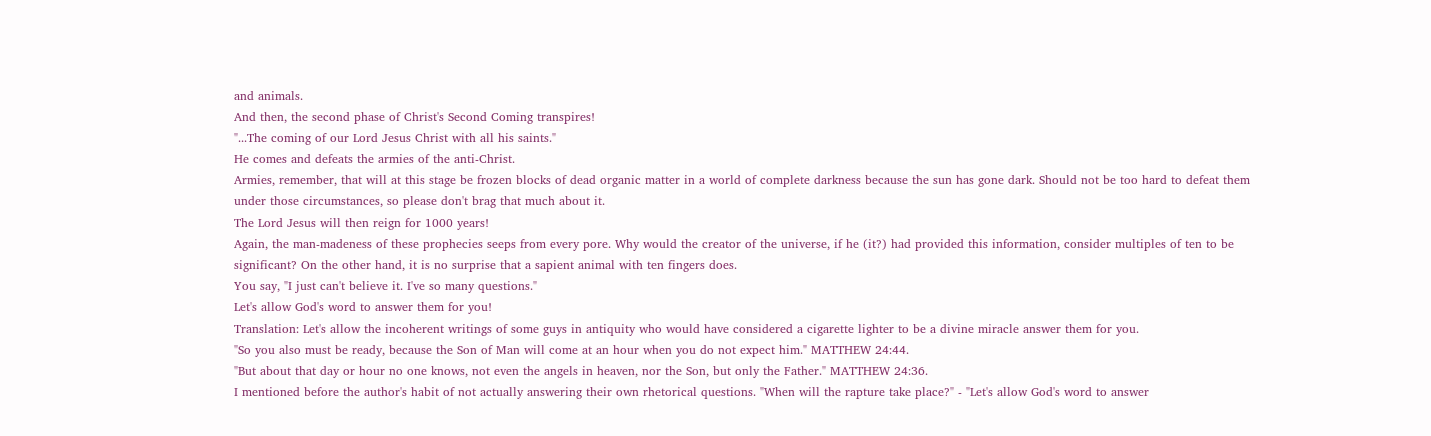and animals.
And then, the second phase of Christ's Second Coming transpires!
"...The coming of our Lord Jesus Christ with all his saints."
He comes and defeats the armies of the anti-Christ.
Armies, remember, that will at this stage be frozen blocks of dead organic matter in a world of complete darkness because the sun has gone dark. Should not be too hard to defeat them under those circumstances, so please don't brag that much about it.
The Lord Jesus will then reign for 1000 years!
Again, the man-madeness of these prophecies seeps from every pore. Why would the creator of the universe, if he (it?) had provided this information, consider multiples of ten to be significant? On the other hand, it is no surprise that a sapient animal with ten fingers does.
You say, "I just can't believe it. I've so many questions."
Let's allow God's word to answer them for you!
Translation: Let's allow the incoherent writings of some guys in antiquity who would have considered a cigarette lighter to be a divine miracle answer them for you.
"So you also must be ready, because the Son of Man will come at an hour when you do not expect him." MATTHEW 24:44.
"But about that day or hour no one knows, not even the angels in heaven, nor the Son, but only the Father." MATTHEW 24:36.
I mentioned before the author's habit of not actually answering their own rhetorical questions. "When will the rapture take place?" - "Let's allow God's word to answer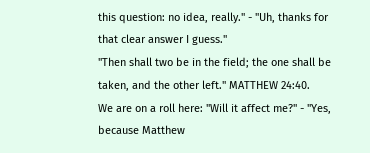this question: no idea, really." - "Uh, thanks for that clear answer I guess."
"Then shall two be in the field; the one shall be taken, and the other left." MATTHEW 24:40.
We are on a roll here: "Will it affect me?" - "Yes, because Matthew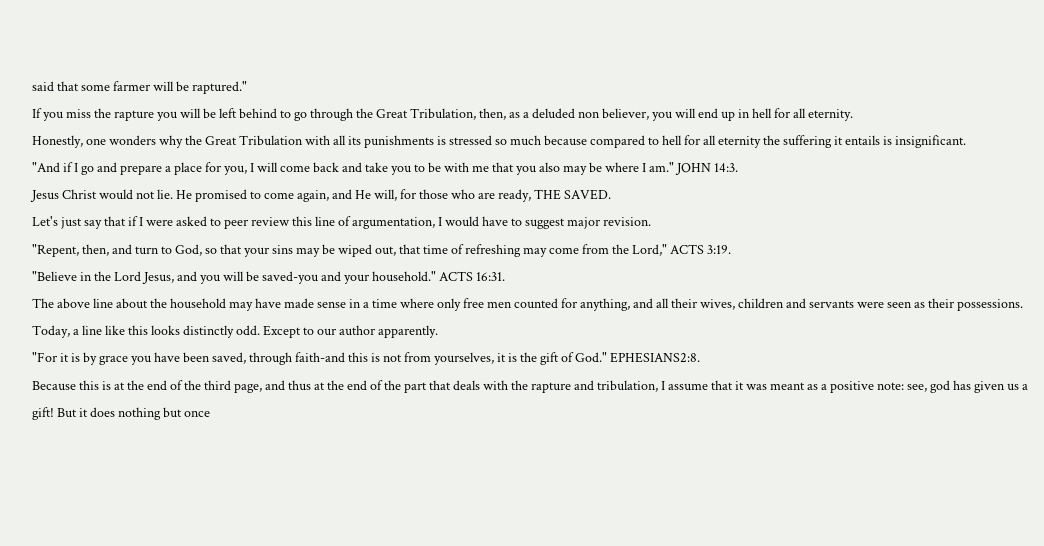said that some farmer will be raptured."
If you miss the rapture you will be left behind to go through the Great Tribulation, then, as a deluded non believer, you will end up in hell for all eternity.
Honestly, one wonders why the Great Tribulation with all its punishments is stressed so much because compared to hell for all eternity the suffering it entails is insignificant.
"And if I go and prepare a place for you, I will come back and take you to be with me that you also may be where I am." JOHN 14:3.
Jesus Christ would not lie. He promised to come again, and He will, for those who are ready, THE SAVED.
Let's just say that if I were asked to peer review this line of argumentation, I would have to suggest major revision.
"Repent, then, and turn to God, so that your sins may be wiped out, that time of refreshing may come from the Lord," ACTS 3:19.
"Believe in the Lord Jesus, and you will be saved-you and your household." ACTS 16:31.
The above line about the household may have made sense in a time where only free men counted for anything, and all their wives, children and servants were seen as their possessions. Today, a line like this looks distinctly odd. Except to our author apparently.
"For it is by grace you have been saved, through faith-and this is not from yourselves, it is the gift of God." EPHESIANS2:8.
Because this is at the end of the third page, and thus at the end of the part that deals with the rapture and tribulation, I assume that it was meant as a positive note: see, god has given us a gift! But it does nothing but once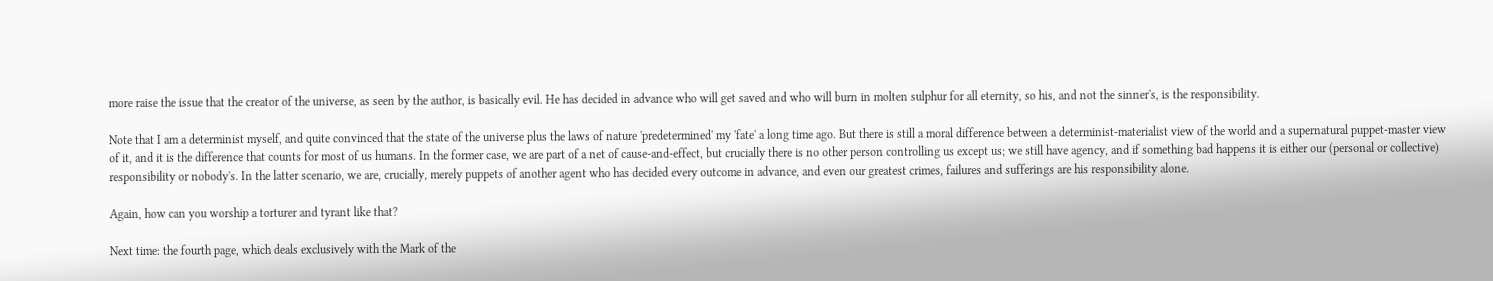more raise the issue that the creator of the universe, as seen by the author, is basically evil. He has decided in advance who will get saved and who will burn in molten sulphur for all eternity, so his, and not the sinner's, is the responsibility.

Note that I am a determinist myself, and quite convinced that the state of the universe plus the laws of nature 'predetermined' my 'fate' a long time ago. But there is still a moral difference between a determinist-materialist view of the world and a supernatural puppet-master view of it, and it is the difference that counts for most of us humans. In the former case, we are part of a net of cause-and-effect, but crucially there is no other person controlling us except us; we still have agency, and if something bad happens it is either our (personal or collective) responsibility or nobody's. In the latter scenario, we are, crucially, merely puppets of another agent who has decided every outcome in advance, and even our greatest crimes, failures and sufferings are his responsibility alone.

Again, how can you worship a torturer and tyrant like that?

Next time: the fourth page, which deals exclusively with the Mark of the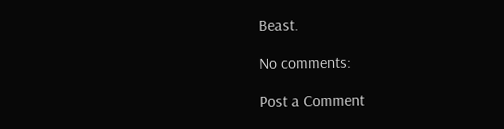Beast.

No comments:

Post a Comment